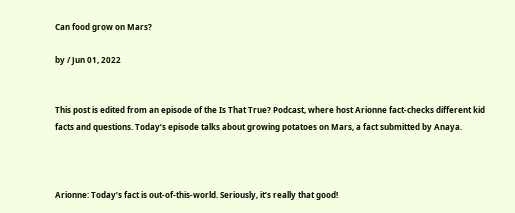Can food grow on Mars?

by / Jun 01, 2022


This post is edited from an episode of the Is That True? Podcast, where host Arionne fact-checks different kid facts and questions. Today’s episode talks about growing potatoes on Mars, a fact submitted by Anaya.



Arionne: Today’s fact is out-of-this-world. Seriously, it’s really that good!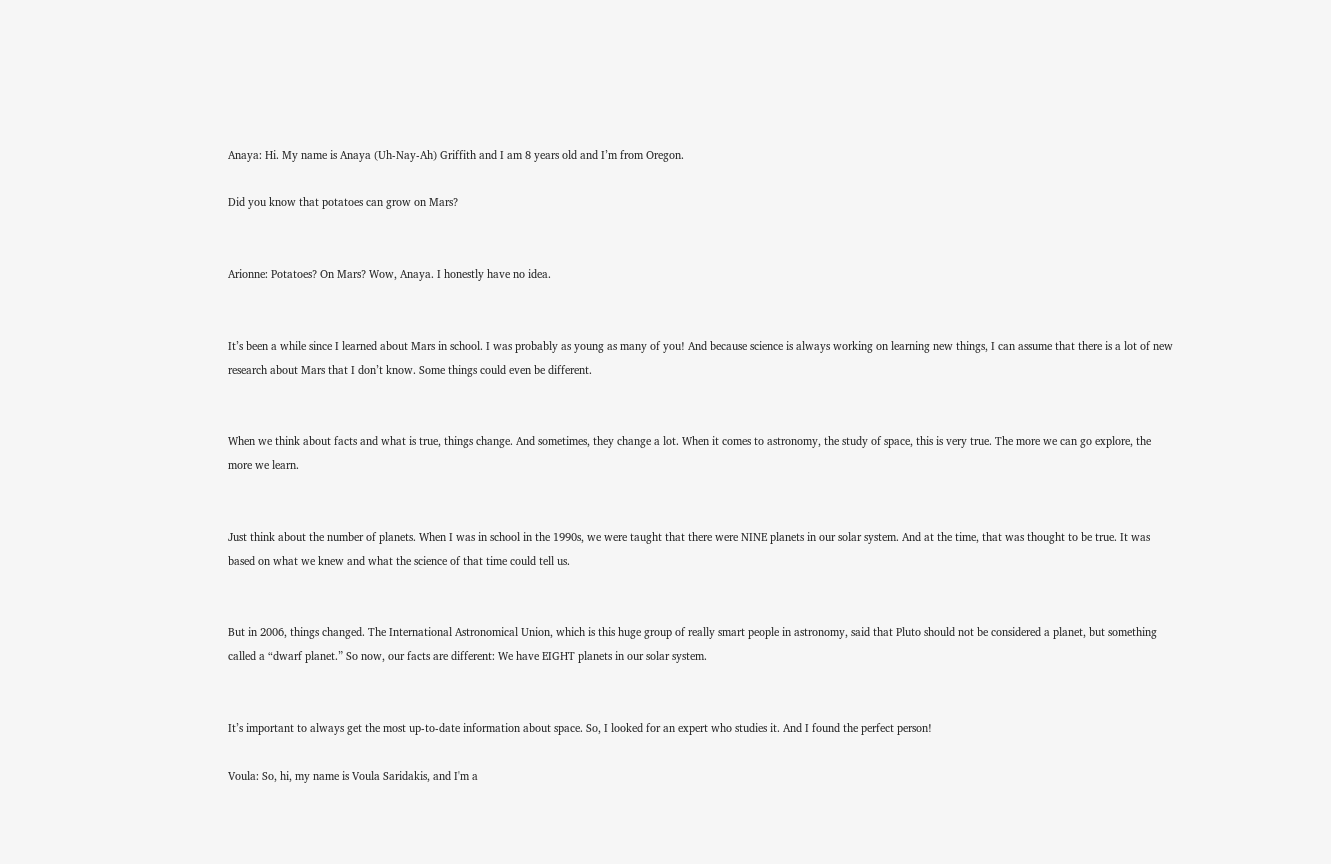Anaya: Hi. My name is Anaya (Uh-Nay-Ah) Griffith and I am 8 years old and I’m from Oregon.

Did you know that potatoes can grow on Mars?


Arionne: Potatoes? On Mars? Wow, Anaya. I honestly have no idea.


It’s been a while since I learned about Mars in school. I was probably as young as many of you! And because science is always working on learning new things, I can assume that there is a lot of new research about Mars that I don’t know. Some things could even be different.


When we think about facts and what is true, things change. And sometimes, they change a lot. When it comes to astronomy, the study of space, this is very true. The more we can go explore, the more we learn.


Just think about the number of planets. When I was in school in the 1990s, we were taught that there were NINE planets in our solar system. And at the time, that was thought to be true. It was based on what we knew and what the science of that time could tell us.


But in 2006, things changed. The International Astronomical Union, which is this huge group of really smart people in astronomy, said that Pluto should not be considered a planet, but something called a “dwarf planet.” So now, our facts are different: We have EIGHT planets in our solar system.


It’s important to always get the most up-to-date information about space. So, I looked for an expert who studies it. And I found the perfect person!

Voula: So, hi, my name is Voula Saridakis, and I'm a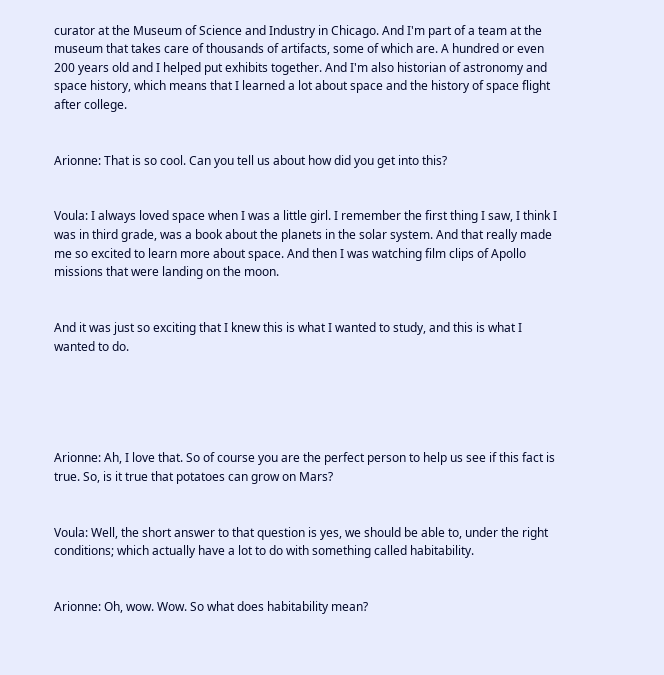curator at the Museum of Science and Industry in Chicago. And I'm part of a team at the museum that takes care of thousands of artifacts, some of which are. A hundred or even 200 years old and I helped put exhibits together. And I'm also historian of astronomy and space history, which means that I learned a lot about space and the history of space flight after college.


Arionne: That is so cool. Can you tell us about how did you get into this?


Voula: I always loved space when I was a little girl. I remember the first thing I saw, I think I was in third grade, was a book about the planets in the solar system. And that really made me so excited to learn more about space. And then I was watching film clips of Apollo missions that were landing on the moon.


And it was just so exciting that I knew this is what I wanted to study, and this is what I wanted to do.





Arionne: Ah, I love that. So of course you are the perfect person to help us see if this fact is true. So, is it true that potatoes can grow on Mars?


Voula: Well, the short answer to that question is yes, we should be able to, under the right conditions; which actually have a lot to do with something called habitability.


Arionne: Oh, wow. Wow. So what does habitability mean?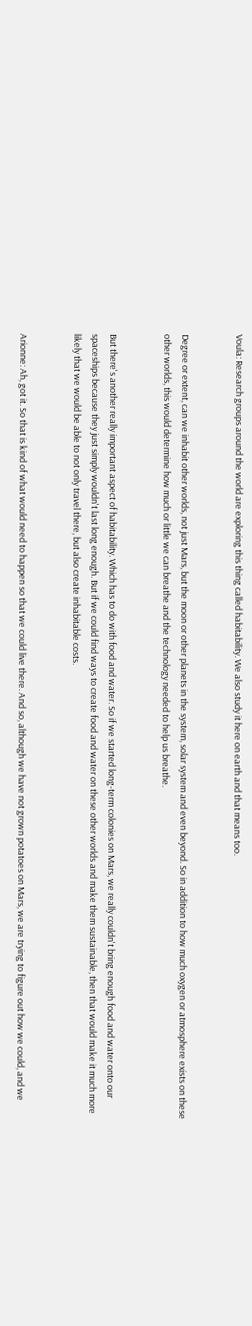Voula: Research groups around the world are exploring this thing called habitability. We also study it here on earth and that means too.


Degree or extent, can we inhabit other worlds, not just Mars, but the moon or other planets in the system, solar system and even beyond. So in addition to how much oxygen or atmosphere exists on these other worlds, this would determine how much or little we can breathe and the technology needed to help us breathe.


But there's another really important aspect of habitability. Which has to do with food and water. So if we started long-term colonies on Mars, we really couldn't bring enough food and water onto our spaceships because they just simply wouldn't last long enough. But if we could find ways to create food and water on these other worlds and make them sustainable, then that would make it much more likely that we would be able to not only travel there, but also create inhabitable costs.


Arionne: Ah, got it. So that is kind of what would need to happen so that we could live there. And so, although we have not grown potatoes on Mars, we are trying to figure out how we could, and we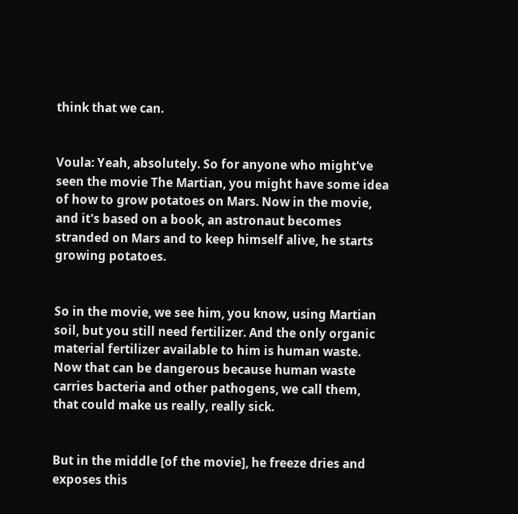think that we can.


Voula: Yeah, absolutely. So for anyone who might've seen the movie The Martian, you might have some idea of how to grow potatoes on Mars. Now in the movie, and it's based on a book, an astronaut becomes stranded on Mars and to keep himself alive, he starts growing potatoes.


So in the movie, we see him, you know, using Martian soil, but you still need fertilizer. And the only organic material fertilizer available to him is human waste. Now that can be dangerous because human waste carries bacteria and other pathogens, we call them, that could make us really, really sick.


But in the middle [of the movie], he freeze dries and exposes this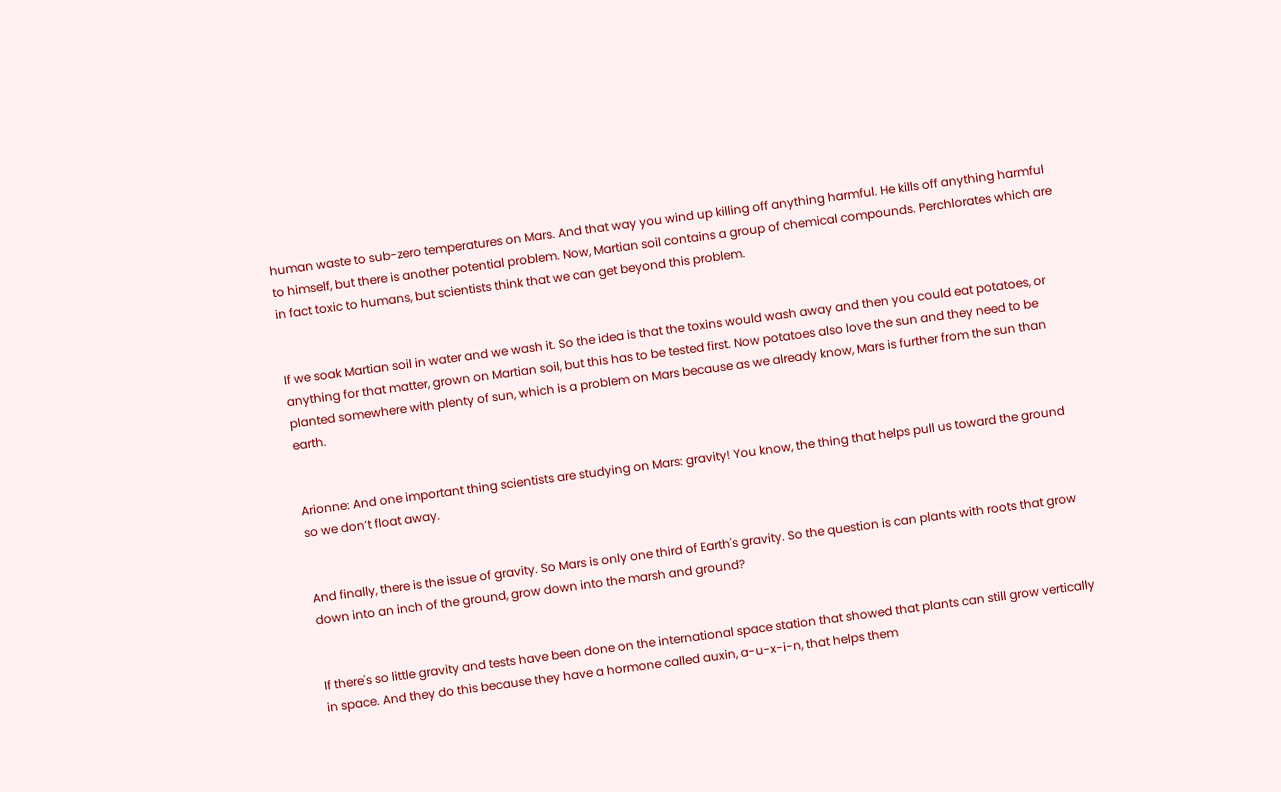human waste to sub-zero temperatures on Mars. And that way you wind up killing off anything harmful. He kills off anything harmful to himself, but there is another potential problem. Now, Martian soil contains a group of chemical compounds. Perchlorates which are in fact toxic to humans, but scientists think that we can get beyond this problem.


If we soak Martian soil in water and we wash it. So the idea is that the toxins would wash away and then you could eat potatoes, or anything for that matter, grown on Martian soil, but this has to be tested first. Now potatoes also love the sun and they need to be planted somewhere with plenty of sun, which is a problem on Mars because as we already know, Mars is further from the sun than earth.


Arionne: And one important thing scientists are studying on Mars: gravity! You know, the thing that helps pull us toward the ground so we don’t float away.


And finally, there is the issue of gravity. So Mars is only one third of Earth's gravity. So the question is can plants with roots that grow down into an inch of the ground, grow down into the marsh and ground?


If there's so little gravity and tests have been done on the international space station that showed that plants can still grow vertically in space. And they do this because they have a hormone called auxin, a-u-x-i-n, that helps them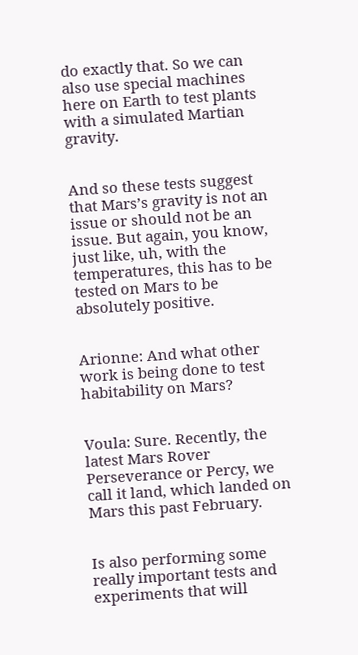do exactly that. So we can also use special machines here on Earth to test plants with a simulated Martian gravity.


And so these tests suggest that Mars’s gravity is not an issue or should not be an issue. But again, you know, just like, uh, with the temperatures, this has to be tested on Mars to be absolutely positive.


Arionne: And what other work is being done to test habitability on Mars?


Voula: Sure. Recently, the latest Mars Rover Perseverance or Percy, we call it land, which landed on Mars this past February.


Is also performing some really important tests and experiments that will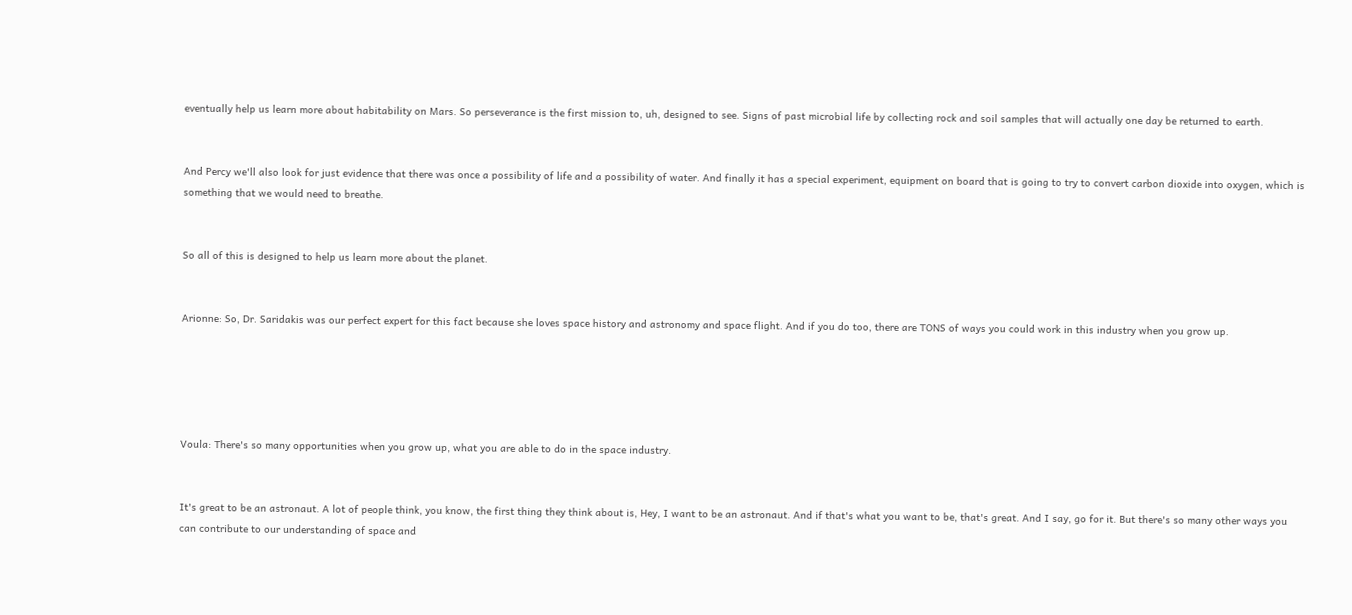eventually help us learn more about habitability on Mars. So perseverance is the first mission to, uh, designed to see. Signs of past microbial life by collecting rock and soil samples that will actually one day be returned to earth.


And Percy we'll also look for just evidence that there was once a possibility of life and a possibility of water. And finally it has a special experiment, equipment on board that is going to try to convert carbon dioxide into oxygen, which is something that we would need to breathe.


So all of this is designed to help us learn more about the planet.


Arionne: So, Dr. Saridakis was our perfect expert for this fact because she loves space history and astronomy and space flight. And if you do too, there are TONS of ways you could work in this industry when you grow up.





Voula: There's so many opportunities when you grow up, what you are able to do in the space industry.


It's great to be an astronaut. A lot of people think, you know, the first thing they think about is, Hey, I want to be an astronaut. And if that's what you want to be, that's great. And I say, go for it. But there's so many other ways you can contribute to our understanding of space and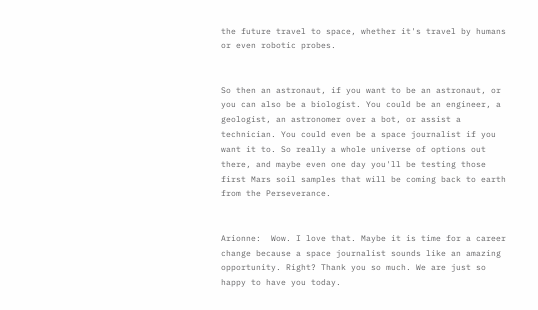the future travel to space, whether it's travel by humans or even robotic probes.


So then an astronaut, if you want to be an astronaut, or you can also be a biologist. You could be an engineer, a geologist, an astronomer over a bot, or assist a technician. You could even be a space journalist if you want it to. So really a whole universe of options out there, and maybe even one day you'll be testing those first Mars soil samples that will be coming back to earth from the Perseverance.


Arionne:  Wow. I love that. Maybe it is time for a career change because a space journalist sounds like an amazing opportunity. Right? Thank you so much. We are just so happy to have you today.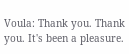Voula: Thank you. Thank you. It's been a pleasure.